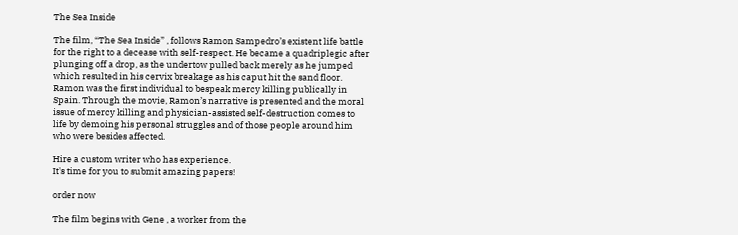The Sea Inside

The film, “The Sea Inside” , follows Ramon Sampedro’s existent life battle for the right to a decease with self-respect. He became a quadriplegic after plunging off a drop, as the undertow pulled back merely as he jumped which resulted in his cervix breakage as his caput hit the sand floor. Ramon was the first individual to bespeak mercy killing publically in Spain. Through the movie, Ramon’s narrative is presented and the moral issue of mercy killing and physician-assisted self-destruction comes to life by demoing his personal struggles and of those people around him who were besides affected.

Hire a custom writer who has experience.
It's time for you to submit amazing papers!

order now

The film begins with Gene , a worker from the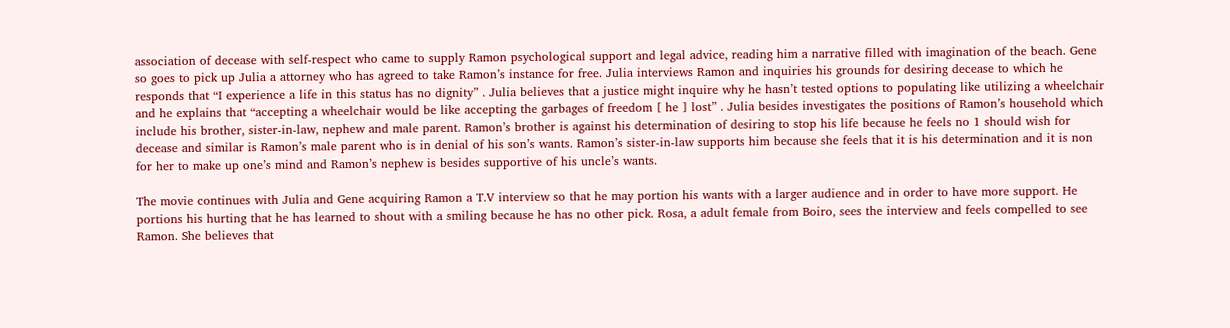association of decease with self-respect who came to supply Ramon psychological support and legal advice, reading him a narrative filled with imagination of the beach. Gene so goes to pick up Julia a attorney who has agreed to take Ramon’s instance for free. Julia interviews Ramon and inquiries his grounds for desiring decease to which he responds that “I experience a life in this status has no dignity” . Julia believes that a justice might inquire why he hasn’t tested options to populating like utilizing a wheelchair and he explains that “accepting a wheelchair would be like accepting the garbages of freedom [ he ] lost” . Julia besides investigates the positions of Ramon’s household which include his brother, sister-in-law, nephew and male parent. Ramon’s brother is against his determination of desiring to stop his life because he feels no 1 should wish for decease and similar is Ramon’s male parent who is in denial of his son’s wants. Ramon’s sister-in-law supports him because she feels that it is his determination and it is non for her to make up one’s mind and Ramon’s nephew is besides supportive of his uncle’s wants.

The movie continues with Julia and Gene acquiring Ramon a T.V interview so that he may portion his wants with a larger audience and in order to have more support. He portions his hurting that he has learned to shout with a smiling because he has no other pick. Rosa, a adult female from Boiro, sees the interview and feels compelled to see Ramon. She believes that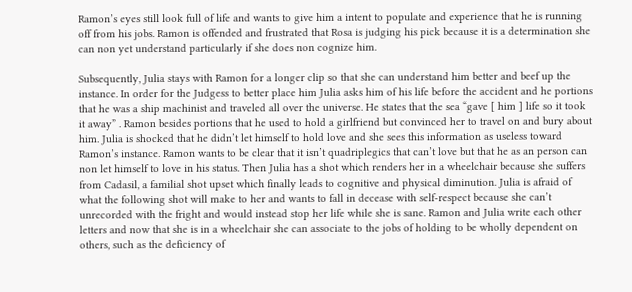Ramon’s eyes still look full of life and wants to give him a intent to populate and experience that he is running off from his jobs. Ramon is offended and frustrated that Rosa is judging his pick because it is a determination she can non yet understand particularly if she does non cognize him.

Subsequently, Julia stays with Ramon for a longer clip so that she can understand him better and beef up the instance. In order for the Judgess to better place him Julia asks him of his life before the accident and he portions that he was a ship machinist and traveled all over the universe. He states that the sea “gave [ him ] life so it took it away” . Ramon besides portions that he used to hold a girlfriend but convinced her to travel on and bury about him. Julia is shocked that he didn’t let himself to hold love and she sees this information as useless toward Ramon’s instance. Ramon wants to be clear that it isn’t quadriplegics that can’t love but that he as an person can non let himself to love in his status. Then Julia has a shot which renders her in a wheelchair because she suffers from Cadasil, a familial shot upset which finally leads to cognitive and physical diminution. Julia is afraid of what the following shot will make to her and wants to fall in decease with self-respect because she can’t unrecorded with the fright and would instead stop her life while she is sane. Ramon and Julia write each other letters and now that she is in a wheelchair she can associate to the jobs of holding to be wholly dependent on others, such as the deficiency of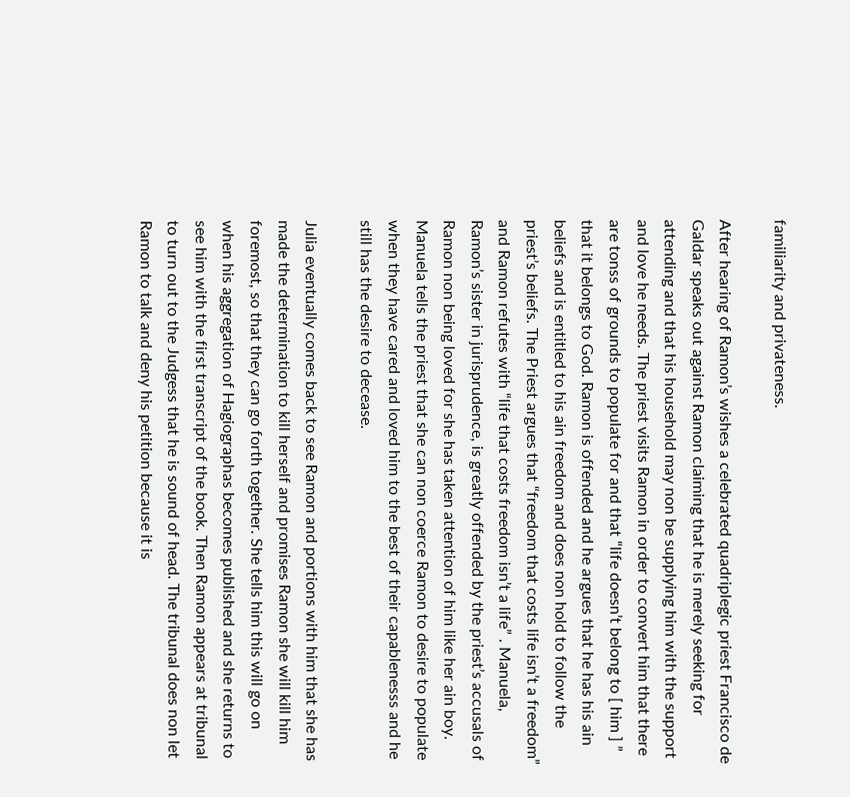familiarity and privateness.

After hearing of Ramon’s wishes a celebrated quadriplegic priest Francisco de Galdar speaks out against Ramon claiming that he is merely seeking for attending and that his household may non be supplying him with the support and love he needs. The priest visits Ramon in order to convert him that there are tonss of grounds to populate for and that “life doesn’t belong to [ him ] ” that it belongs to God. Ramon is offended and he argues that he has his ain beliefs and is entitled to his ain freedom and does non hold to follow the priest’s beliefs. The Priest argues that “freedom that costs life isn’t a freedom” and Ramon refutes with “life that costs freedom isn’t a life” . Manuela, Ramon’s sister in jurisprudence, is greatly offended by the priest’s accusals of Ramon non being loved for she has taken attention of him like her ain boy. Manuela tells the priest that she can non coerce Ramon to desire to populate when they have cared and loved him to the best of their capablenesss and he still has the desire to decease.

Julia eventually comes back to see Ramon and portions with him that she has made the determination to kill herself and promises Ramon she will kill him foremost, so that they can go forth together. She tells him this will go on when his aggregation of Hagiographas becomes published and she returns to see him with the first transcript of the book. Then Ramon appears at tribunal to turn out to the Judgess that he is sound of head. The tribunal does non let Ramon to talk and deny his petition because it is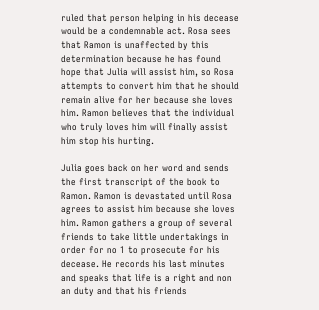ruled that person helping in his decease would be a condemnable act. Rosa sees that Ramon is unaffected by this determination because he has found hope that Julia will assist him, so Rosa attempts to convert him that he should remain alive for her because she loves him. Ramon believes that the individual who truly loves him will finally assist him stop his hurting.

Julia goes back on her word and sends the first transcript of the book to Ramon. Ramon is devastated until Rosa agrees to assist him because she loves him. Ramon gathers a group of several friends to take little undertakings in order for no 1 to prosecute for his decease. He records his last minutes and speaks that life is a right and non an duty and that his friends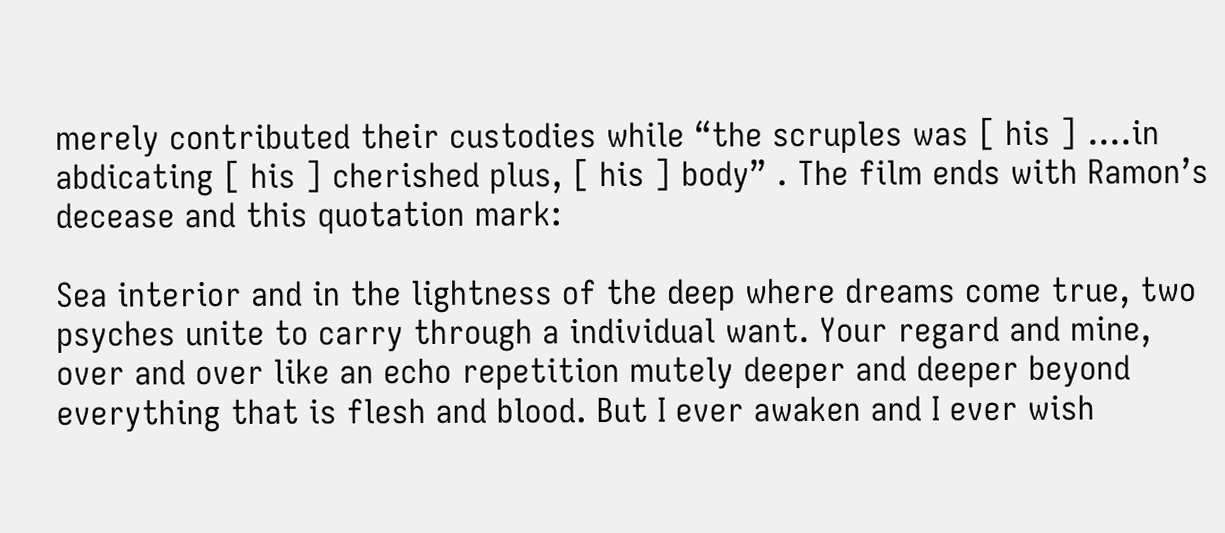merely contributed their custodies while “the scruples was [ his ] ….in abdicating [ his ] cherished plus, [ his ] body” . The film ends with Ramon’s decease and this quotation mark:

Sea interior and in the lightness of the deep where dreams come true, two psyches unite to carry through a individual want. Your regard and mine, over and over like an echo repetition mutely deeper and deeper beyond everything that is flesh and blood. But I ever awaken and I ever wish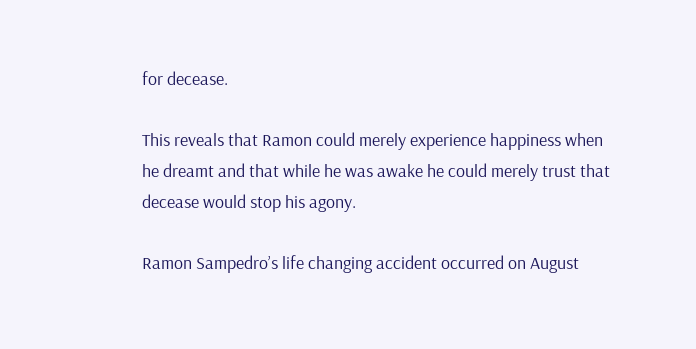for decease.

This reveals that Ramon could merely experience happiness when he dreamt and that while he was awake he could merely trust that decease would stop his agony.

Ramon Sampedro’s life changing accident occurred on August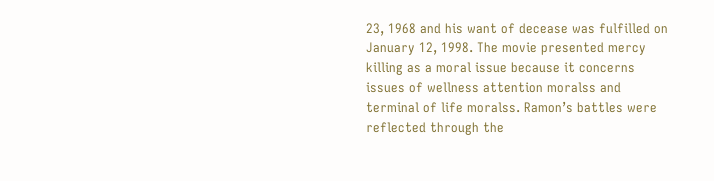23, 1968 and his want of decease was fulfilled on January 12, 1998. The movie presented mercy killing as a moral issue because it concerns issues of wellness attention moralss and terminal of life moralss. Ramon’s battles were reflected through the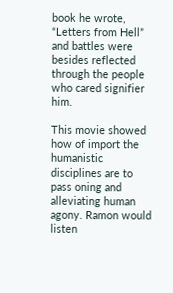book he wrote, “Letters from Hell” and battles were besides reflected through the people who cared signifier him.

This movie showed how of import the humanistic disciplines are to pass oning and alleviating human agony. Ramon would listen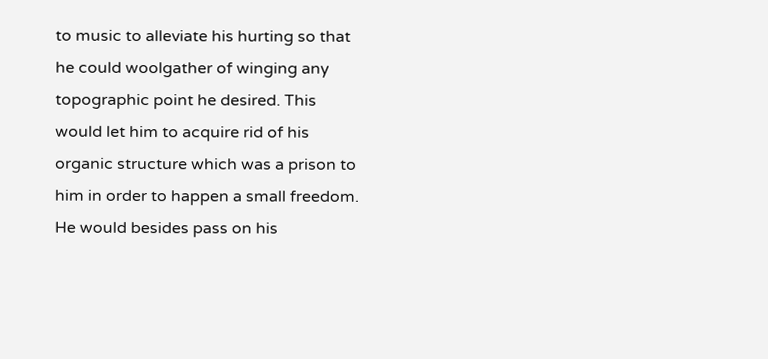to music to alleviate his hurting so that he could woolgather of winging any topographic point he desired. This would let him to acquire rid of his organic structure which was a prison to him in order to happen a small freedom. He would besides pass on his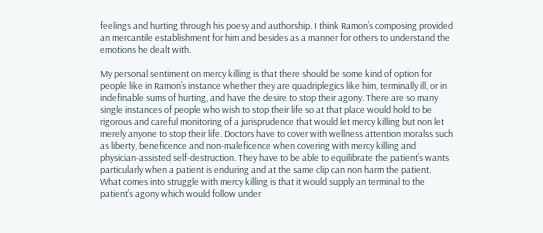feelings and hurting through his poesy and authorship. I think Ramon’s composing provided an mercantile establishment for him and besides as a manner for others to understand the emotions he dealt with.

My personal sentiment on mercy killing is that there should be some kind of option for people like in Ramon’s instance whether they are quadriplegics like him, terminally ill, or in indefinable sums of hurting, and have the desire to stop their agony. There are so many single instances of people who wish to stop their life so at that place would hold to be rigorous and careful monitoring of a jurisprudence that would let mercy killing but non let merely anyone to stop their life. Doctors have to cover with wellness attention moralss such as liberty, beneficence and non-maleficence when covering with mercy killing and physician-assisted self-destruction. They have to be able to equilibrate the patient’s wants particularly when a patient is enduring and at the same clip can non harm the patient. What comes into struggle with mercy killing is that it would supply an terminal to the patient’s agony which would follow under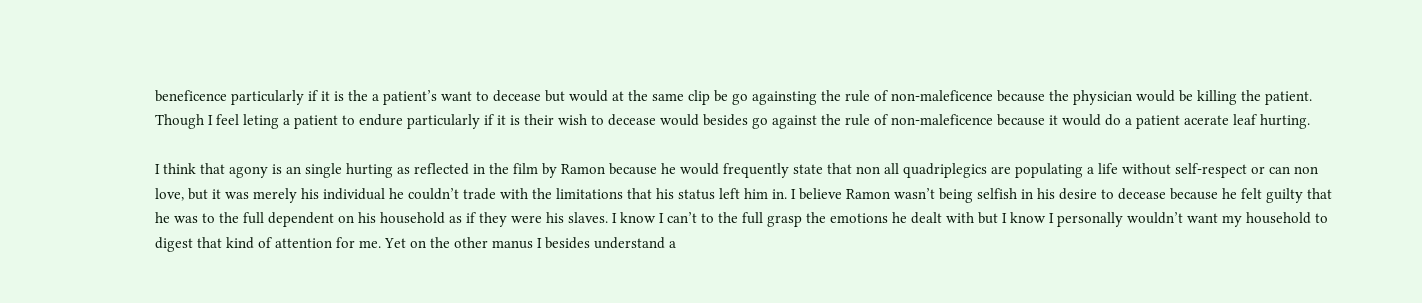beneficence particularly if it is the a patient’s want to decease but would at the same clip be go againsting the rule of non-maleficence because the physician would be killing the patient. Though I feel leting a patient to endure particularly if it is their wish to decease would besides go against the rule of non-maleficence because it would do a patient acerate leaf hurting.

I think that agony is an single hurting as reflected in the film by Ramon because he would frequently state that non all quadriplegics are populating a life without self-respect or can non love, but it was merely his individual he couldn’t trade with the limitations that his status left him in. I believe Ramon wasn’t being selfish in his desire to decease because he felt guilty that he was to the full dependent on his household as if they were his slaves. I know I can’t to the full grasp the emotions he dealt with but I know I personally wouldn’t want my household to digest that kind of attention for me. Yet on the other manus I besides understand a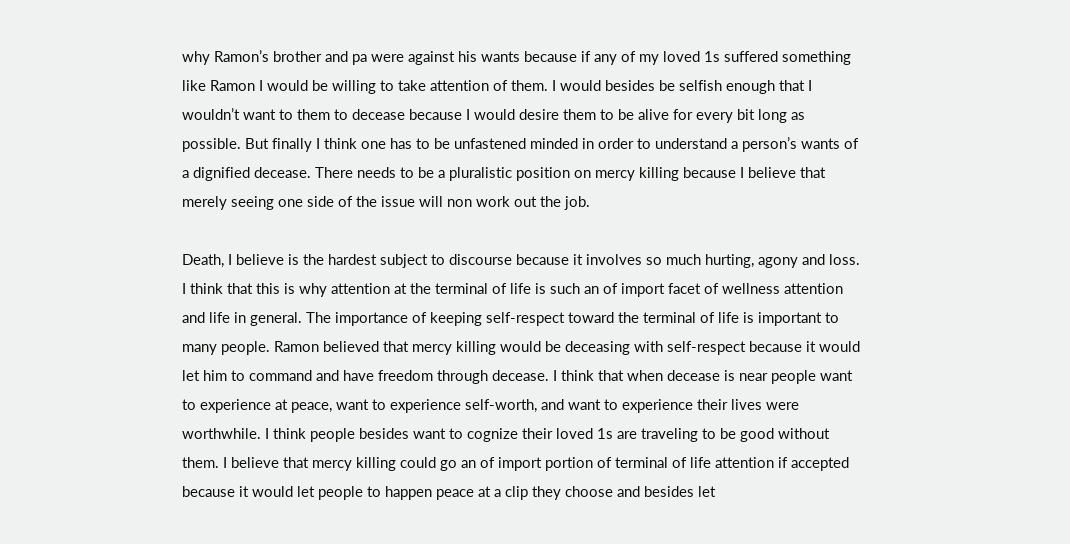why Ramon’s brother and pa were against his wants because if any of my loved 1s suffered something like Ramon I would be willing to take attention of them. I would besides be selfish enough that I wouldn’t want to them to decease because I would desire them to be alive for every bit long as possible. But finally I think one has to be unfastened minded in order to understand a person’s wants of a dignified decease. There needs to be a pluralistic position on mercy killing because I believe that merely seeing one side of the issue will non work out the job.

Death, I believe is the hardest subject to discourse because it involves so much hurting, agony and loss. I think that this is why attention at the terminal of life is such an of import facet of wellness attention and life in general. The importance of keeping self-respect toward the terminal of life is important to many people. Ramon believed that mercy killing would be deceasing with self-respect because it would let him to command and have freedom through decease. I think that when decease is near people want to experience at peace, want to experience self-worth, and want to experience their lives were worthwhile. I think people besides want to cognize their loved 1s are traveling to be good without them. I believe that mercy killing could go an of import portion of terminal of life attention if accepted because it would let people to happen peace at a clip they choose and besides let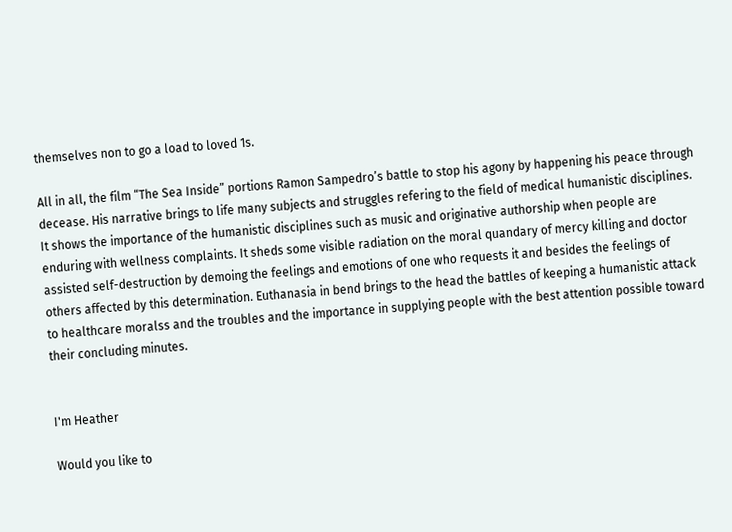themselves non to go a load to loved 1s.

All in all, the film “The Sea Inside” portions Ramon Sampedro’s battle to stop his agony by happening his peace through decease. His narrative brings to life many subjects and struggles refering to the field of medical humanistic disciplines. It shows the importance of the humanistic disciplines such as music and originative authorship when people are enduring with wellness complaints. It sheds some visible radiation on the moral quandary of mercy killing and doctor assisted self-destruction by demoing the feelings and emotions of one who requests it and besides the feelings of others affected by this determination. Euthanasia in bend brings to the head the battles of keeping a humanistic attack to healthcare moralss and the troubles and the importance in supplying people with the best attention possible toward their concluding minutes.


I'm Heather

Would you like to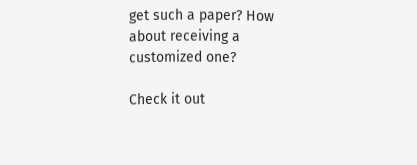get such a paper? How about receiving a customized one?

Check it out